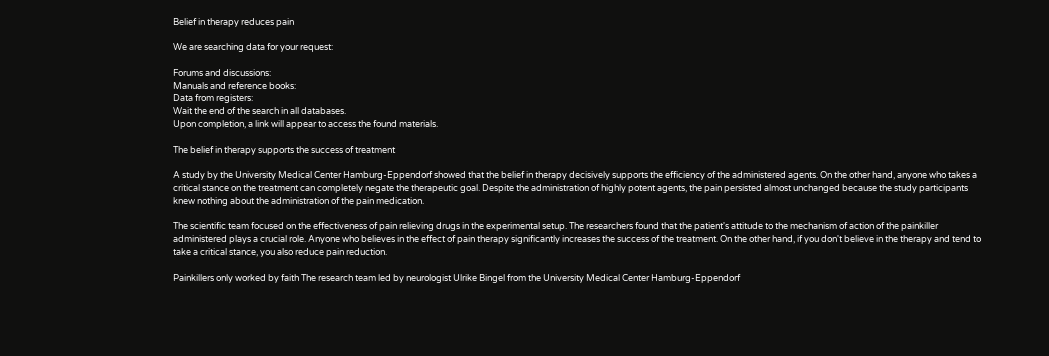Belief in therapy reduces pain

We are searching data for your request:

Forums and discussions:
Manuals and reference books:
Data from registers:
Wait the end of the search in all databases.
Upon completion, a link will appear to access the found materials.

The belief in therapy supports the success of treatment

A study by the University Medical Center Hamburg-Eppendorf showed that the belief in therapy decisively supports the efficiency of the administered agents. On the other hand, anyone who takes a critical stance on the treatment can completely negate the therapeutic goal. Despite the administration of highly potent agents, the pain persisted almost unchanged because the study participants knew nothing about the administration of the pain medication.

The scientific team focused on the effectiveness of pain relieving drugs in the experimental setup. The researchers found that the patient's attitude to the mechanism of action of the painkiller administered plays a crucial role. Anyone who believes in the effect of pain therapy significantly increases the success of the treatment. On the other hand, if you don't believe in the therapy and tend to take a critical stance, you also reduce pain reduction.

Painkillers only worked by faith The research team led by neurologist Ulrike Bingel from the University Medical Center Hamburg-Eppendorf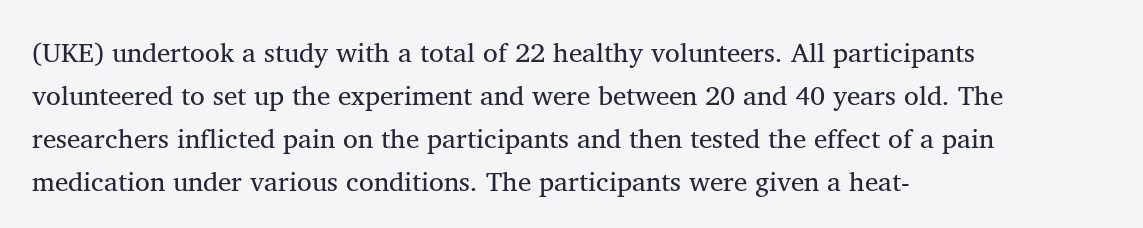(UKE) undertook a study with a total of 22 healthy volunteers. All participants volunteered to set up the experiment and were between 20 and 40 years old. The researchers inflicted pain on the participants and then tested the effect of a pain medication under various conditions. The participants were given a heat-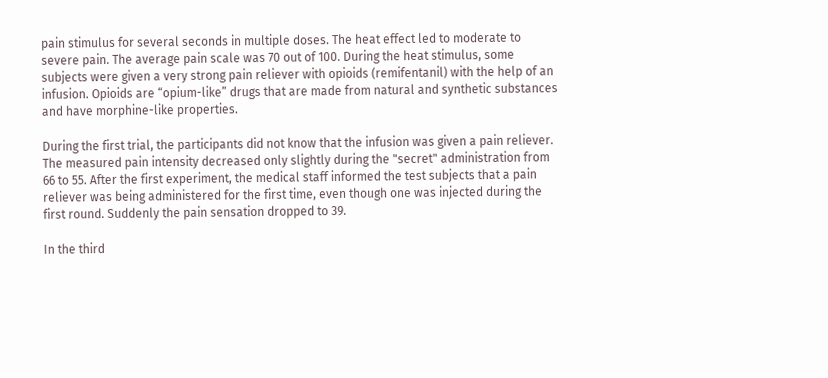pain stimulus for several seconds in multiple doses. The heat effect led to moderate to severe pain. The average pain scale was 70 out of 100. During the heat stimulus, some subjects were given a very strong pain reliever with opioids (remifentanil) with the help of an infusion. Opioids are “opium-like” drugs that are made from natural and synthetic substances and have morphine-like properties.

During the first trial, the participants did not know that the infusion was given a pain reliever. The measured pain intensity decreased only slightly during the "secret" administration from 66 to 55. After the first experiment, the medical staff informed the test subjects that a pain reliever was being administered for the first time, even though one was injected during the first round. Suddenly the pain sensation dropped to 39.

In the third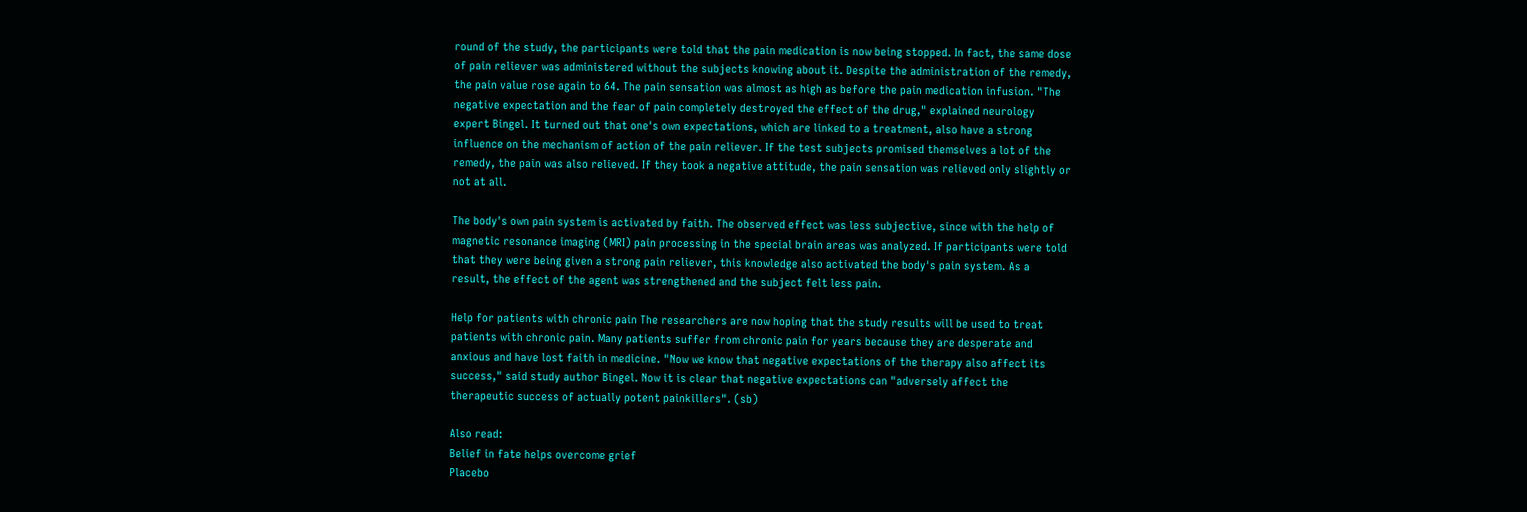round of the study, the participants were told that the pain medication is now being stopped. In fact, the same dose of pain reliever was administered without the subjects knowing about it. Despite the administration of the remedy, the pain value rose again to 64. The pain sensation was almost as high as before the pain medication infusion. "The negative expectation and the fear of pain completely destroyed the effect of the drug," explained neurology expert Bingel. It turned out that one's own expectations, which are linked to a treatment, also have a strong influence on the mechanism of action of the pain reliever. If the test subjects promised themselves a lot of the remedy, the pain was also relieved. If they took a negative attitude, the pain sensation was relieved only slightly or not at all.

The body's own pain system is activated by faith. The observed effect was less subjective, since with the help of magnetic resonance imaging (MRI) pain processing in the special brain areas was analyzed. If participants were told that they were being given a strong pain reliever, this knowledge also activated the body's pain system. As a result, the effect of the agent was strengthened and the subject felt less pain.

Help for patients with chronic pain The researchers are now hoping that the study results will be used to treat patients with chronic pain. Many patients suffer from chronic pain for years because they are desperate and anxious and have lost faith in medicine. "Now we know that negative expectations of the therapy also affect its success," said study author Bingel. Now it is clear that negative expectations can "adversely affect the therapeutic success of actually potent painkillers". (sb)

Also read:
Belief in fate helps overcome grief
Placebo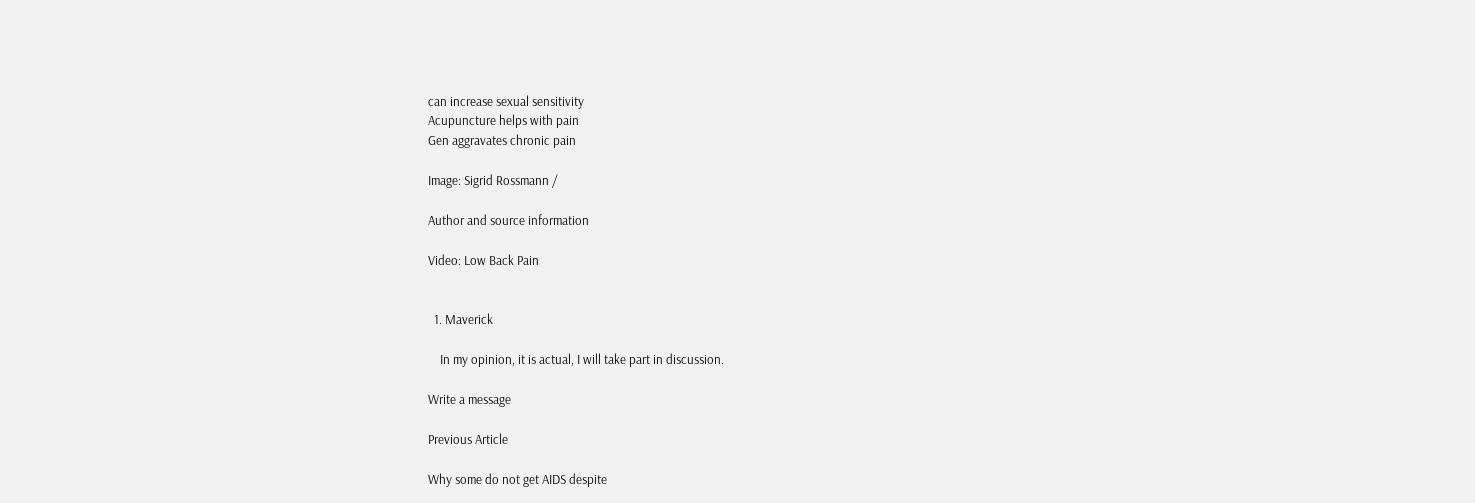can increase sexual sensitivity
Acupuncture helps with pain
Gen aggravates chronic pain

Image: Sigrid Rossmann /

Author and source information

Video: Low Back Pain


  1. Maverick

    In my opinion, it is actual, I will take part in discussion.

Write a message

Previous Article

Why some do not get AIDS despite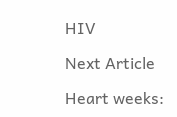HIV

Next Article

Heart weeks: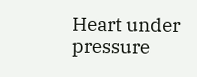Heart under pressure